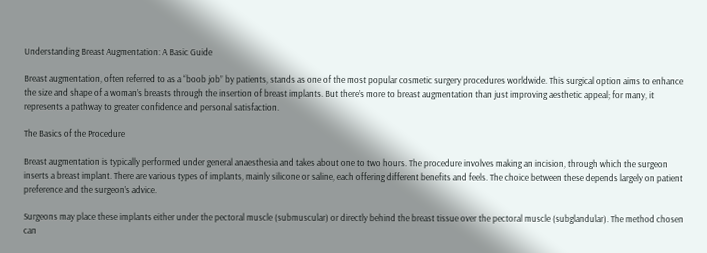Understanding Breast Augmentation: A Basic Guide

Breast augmentation, often referred to as a “boob job” by patients, stands as one of the most popular cosmetic surgery procedures worldwide. This surgical option aims to enhance the size and shape of a woman’s breasts through the insertion of breast implants. But there’s more to breast augmentation than just improving aesthetic appeal; for many, it represents a pathway to greater confidence and personal satisfaction.

The Basics of the Procedure

Breast augmentation is typically performed under general anaesthesia and takes about one to two hours. The procedure involves making an incision, through which the surgeon inserts a breast implant. There are various types of implants, mainly silicone or saline, each offering different benefits and feels. The choice between these depends largely on patient preference and the surgeon’s advice.

Surgeons may place these implants either under the pectoral muscle (submuscular) or directly behind the breast tissue over the pectoral muscle (subglandular). The method chosen can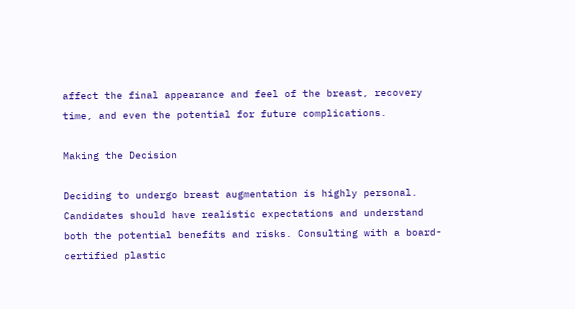affect the final appearance and feel of the breast, recovery time, and even the potential for future complications.

Making the Decision

Deciding to undergo breast augmentation is highly personal. Candidates should have realistic expectations and understand both the potential benefits and risks. Consulting with a board-certified plastic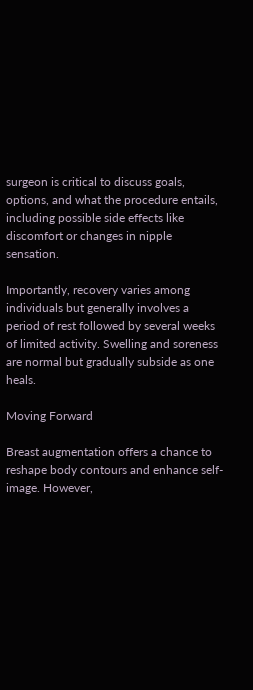surgeon is critical to discuss goals, options, and what the procedure entails, including possible side effects like discomfort or changes in nipple sensation.

Importantly, recovery varies among individuals but generally involves a period of rest followed by several weeks of limited activity. Swelling and soreness are normal but gradually subside as one heals.

Moving Forward

Breast augmentation offers a chance to reshape body contours and enhance self-image. However,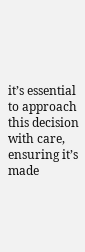it’s essential to approach this decision with care, ensuring it’s made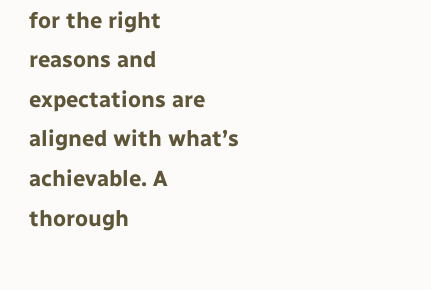for the right reasons and expectations are aligned with what’s achievable. A thorough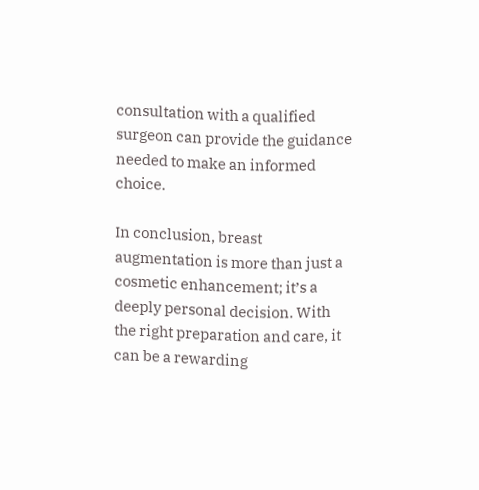consultation with a qualified surgeon can provide the guidance needed to make an informed choice.

In conclusion, breast augmentation is more than just a cosmetic enhancement; it’s a deeply personal decision. With the right preparation and care, it can be a rewarding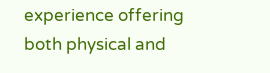experience offering both physical and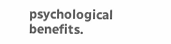psychological benefits.